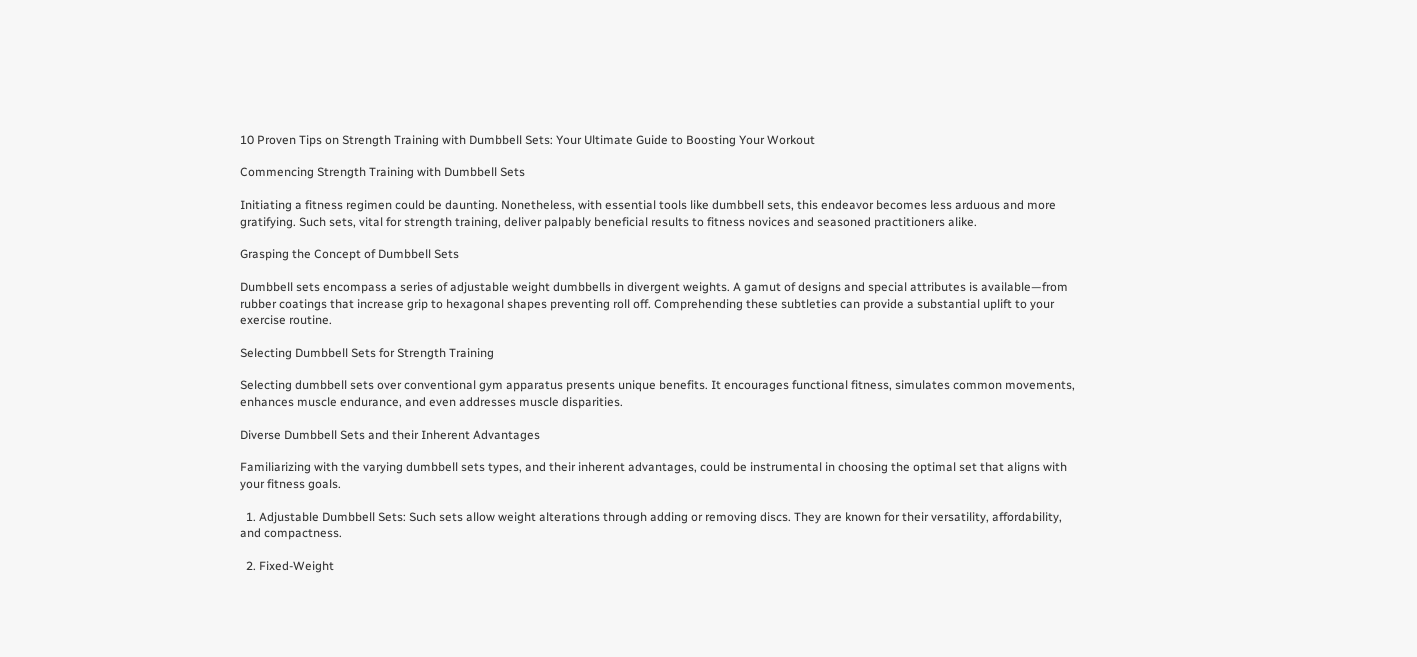10 Proven Tips on Strength Training with Dumbbell Sets: Your Ultimate Guide to Boosting Your Workout

Commencing Strength Training with Dumbbell Sets

Initiating a fitness regimen could be daunting. Nonetheless, with essential tools like dumbbell sets, this endeavor becomes less arduous and more gratifying. Such sets, vital for strength training, deliver palpably beneficial results to fitness novices and seasoned practitioners alike.

Grasping the Concept of Dumbbell Sets

Dumbbell sets encompass a series of adjustable weight dumbbells in divergent weights. A gamut of designs and special attributes is available—from rubber coatings that increase grip to hexagonal shapes preventing roll off. Comprehending these subtleties can provide a substantial uplift to your exercise routine.

Selecting Dumbbell Sets for Strength Training

Selecting dumbbell sets over conventional gym apparatus presents unique benefits. It encourages functional fitness, simulates common movements, enhances muscle endurance, and even addresses muscle disparities.

Diverse Dumbbell Sets and their Inherent Advantages

Familiarizing with the varying dumbbell sets types, and their inherent advantages, could be instrumental in choosing the optimal set that aligns with your fitness goals.

  1. Adjustable Dumbbell Sets: Such sets allow weight alterations through adding or removing discs. They are known for their versatility, affordability, and compactness.

  2. Fixed-Weight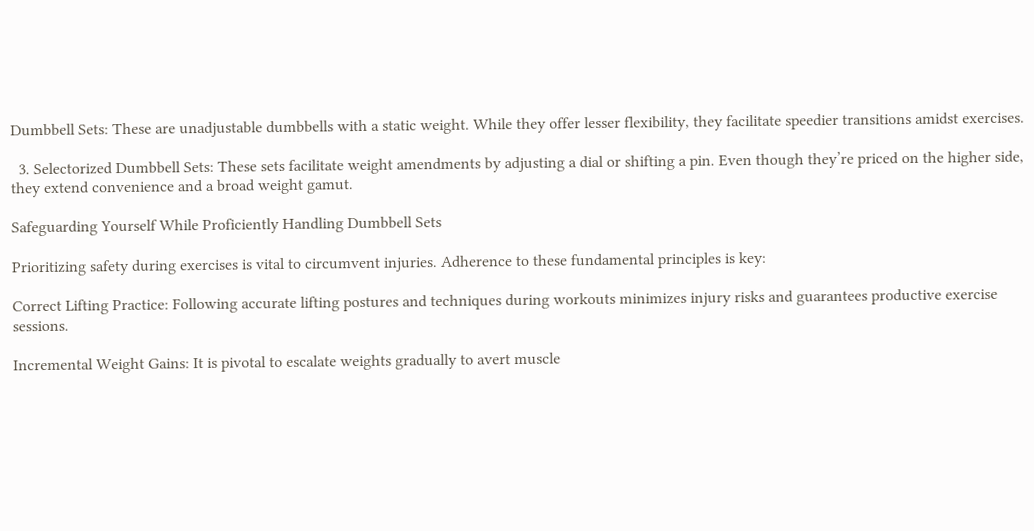Dumbbell Sets: These are unadjustable dumbbells with a static weight. While they offer lesser flexibility, they facilitate speedier transitions amidst exercises.

  3. Selectorized Dumbbell Sets: These sets facilitate weight amendments by adjusting a dial or shifting a pin. Even though they’re priced on the higher side, they extend convenience and a broad weight gamut.

Safeguarding Yourself While Proficiently Handling Dumbbell Sets

Prioritizing safety during exercises is vital to circumvent injuries. Adherence to these fundamental principles is key:

Correct Lifting Practice: Following accurate lifting postures and techniques during workouts minimizes injury risks and guarantees productive exercise sessions.

Incremental Weight Gains: It is pivotal to escalate weights gradually to avert muscle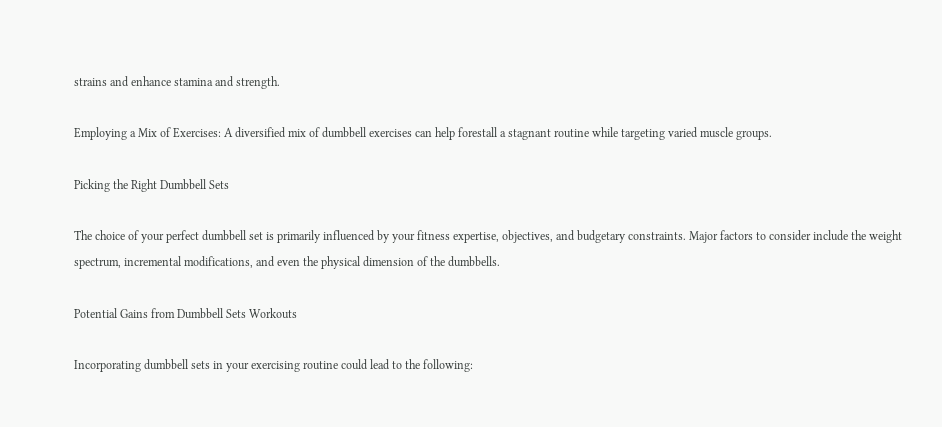strains and enhance stamina and strength.

Employing a Mix of Exercises: A diversified mix of dumbbell exercises can help forestall a stagnant routine while targeting varied muscle groups.

Picking the Right Dumbbell Sets

The choice of your perfect dumbbell set is primarily influenced by your fitness expertise, objectives, and budgetary constraints. Major factors to consider include the weight spectrum, incremental modifications, and even the physical dimension of the dumbbells.

Potential Gains from Dumbbell Sets Workouts

Incorporating dumbbell sets in your exercising routine could lead to the following: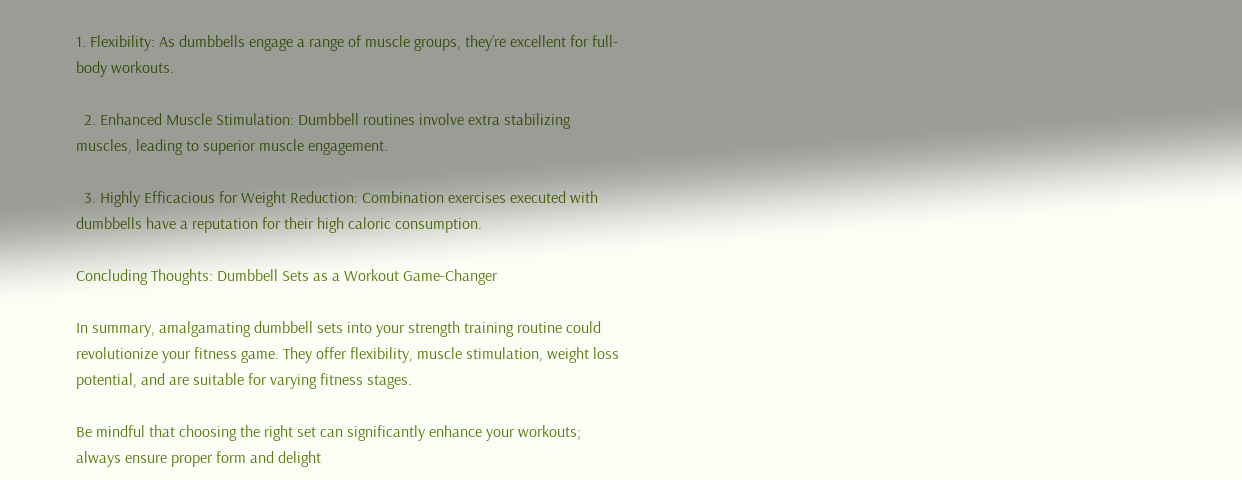1. Flexibility: As dumbbells engage a range of muscle groups, they’re excellent for full-body workouts.

  2. Enhanced Muscle Stimulation: Dumbbell routines involve extra stabilizing muscles, leading to superior muscle engagement.

  3. Highly Efficacious for Weight Reduction: Combination exercises executed with dumbbells have a reputation for their high caloric consumption.

Concluding Thoughts: Dumbbell Sets as a Workout Game-Changer

In summary, amalgamating dumbbell sets into your strength training routine could revolutionize your fitness game. They offer flexibility, muscle stimulation, weight loss potential, and are suitable for varying fitness stages.

Be mindful that choosing the right set can significantly enhance your workouts; always ensure proper form and delight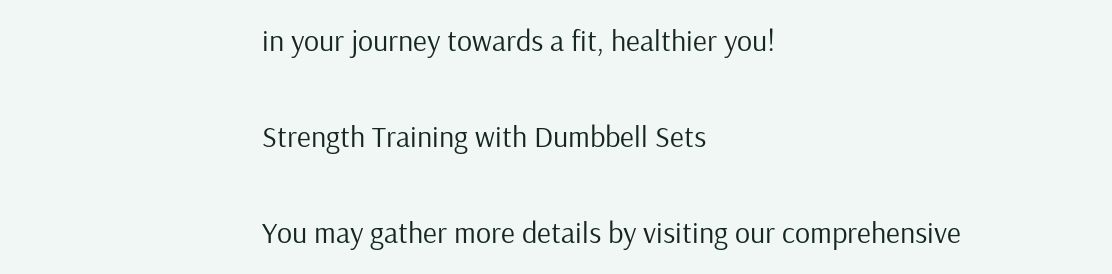in your journey towards a fit, healthier you!

Strength Training with Dumbbell Sets

You may gather more details by visiting our comprehensive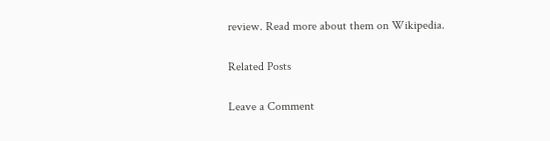review. Read more about them on Wikipedia.

Related Posts

Leave a Comment